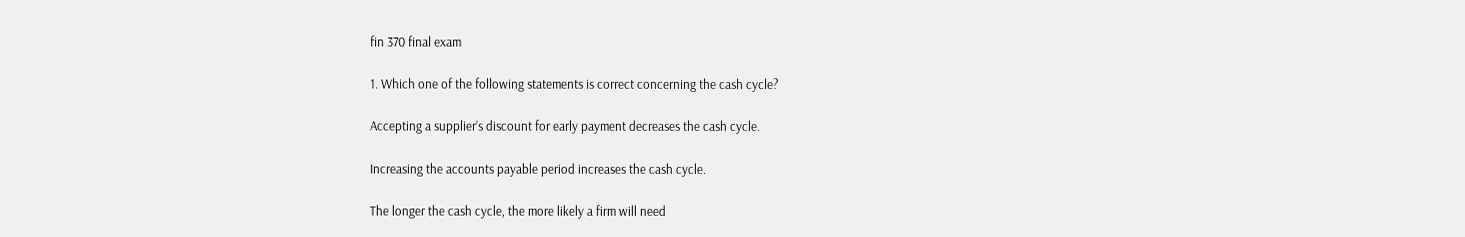fin 370 final exam

1. Which one of the following statements is correct concerning the cash cycle?

Accepting a supplier’s discount for early payment decreases the cash cycle.

Increasing the accounts payable period increases the cash cycle.

The longer the cash cycle, the more likely a firm will need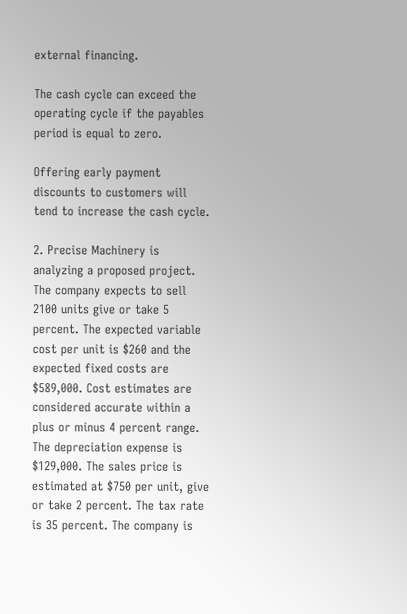external financing.

The cash cycle can exceed the operating cycle if the payables period is equal to zero.

Offering early payment discounts to customers will tend to increase the cash cycle.

2. Precise Machinery is analyzing a proposed project. The company expects to sell 2100 units give or take 5 percent. The expected variable cost per unit is $260 and the expected fixed costs are $589,000. Cost estimates are considered accurate within a plus or minus 4 percent range. The depreciation expense is $129,000. The sales price is estimated at $750 per unit, give or take 2 percent. The tax rate is 35 percent. The company is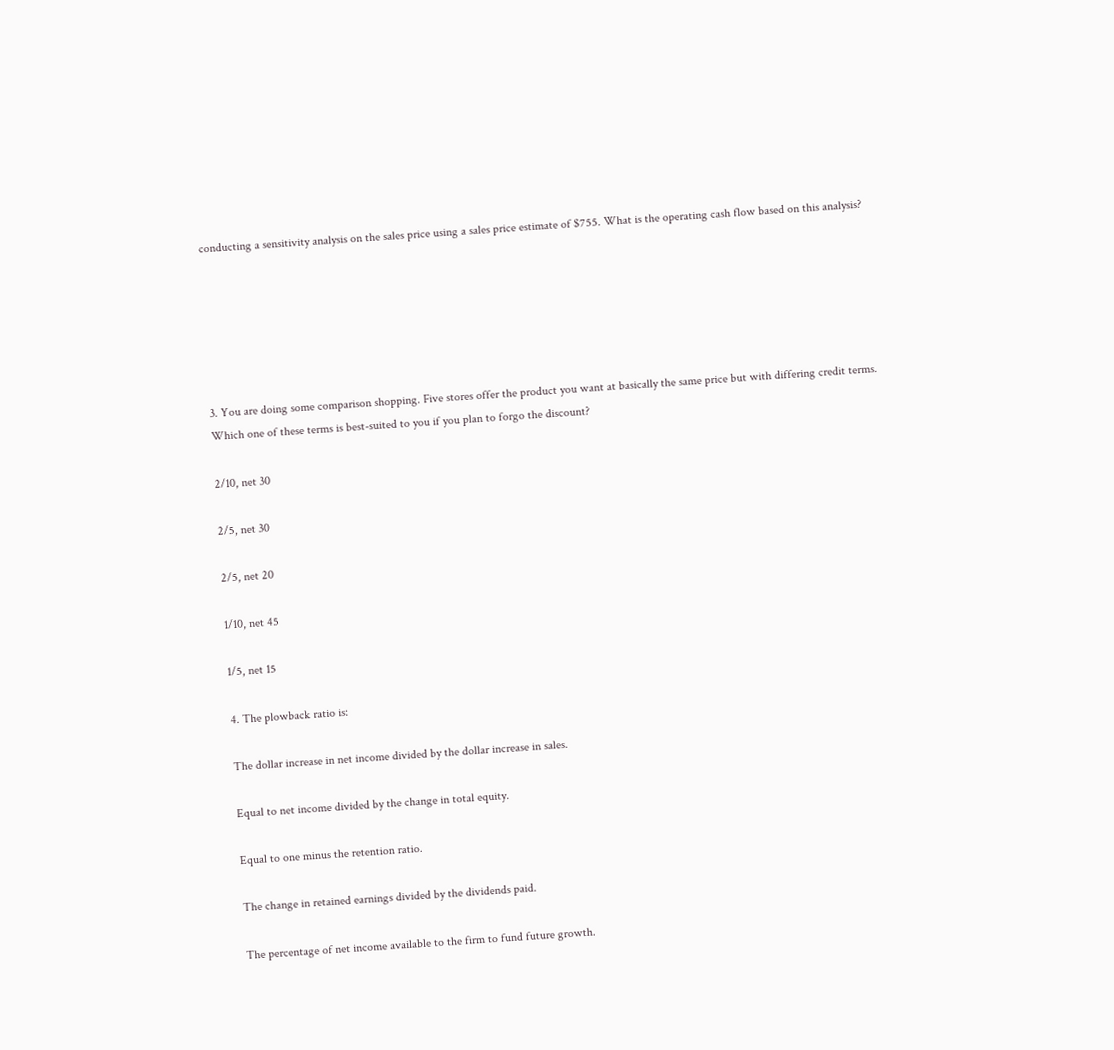conducting a sensitivity analysis on the sales price using a sales price estimate of $755. What is the operating cash flow based on this analysis?






3. You are doing some comparison shopping. Five stores offer the product you want at basically the same price but with differing credit terms. Which one of these terms is best-suited to you if you plan to forgo the discount?

2/10, net 30

2/5, net 30

2/5, net 20

1/10, net 45

1/5, net 15

4. The plowback ratio is:

The dollar increase in net income divided by the dollar increase in sales.

Equal to net income divided by the change in total equity.

Equal to one minus the retention ratio.

The change in retained earnings divided by the dividends paid.

The percentage of net income available to the firm to fund future growth.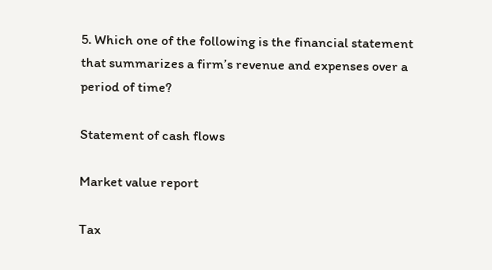5. Which one of the following is the financial statement that summarizes a firm’s revenue and expenses over a period of time?

Statement of cash flows

Market value report

Tax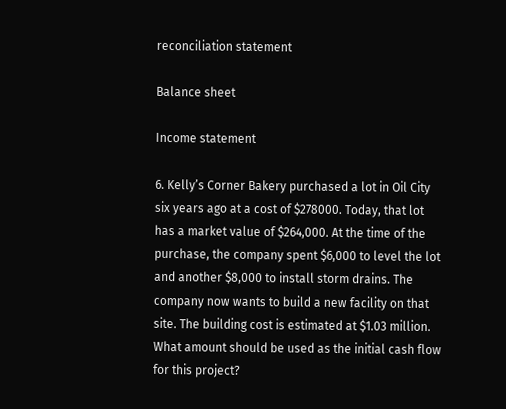reconciliation statement

Balance sheet

Income statement

6. Kelly’s Corner Bakery purchased a lot in Oil City six years ago at a cost of $278000. Today, that lot has a market value of $264,000. At the time of the purchase, the company spent $6,000 to level the lot and another $8,000 to install storm drains. The company now wants to build a new facility on that site. The building cost is estimated at $1.03 million. What amount should be used as the initial cash flow for this project?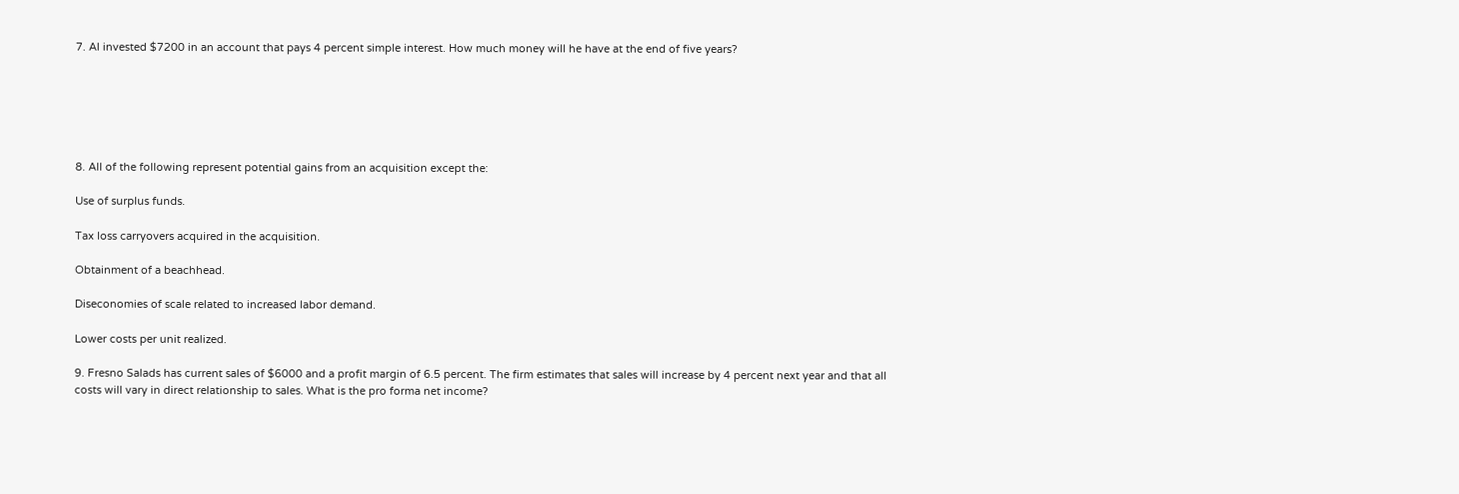7. Al invested $7200 in an account that pays 4 percent simple interest. How much money will he have at the end of five years?






8. All of the following represent potential gains from an acquisition except the:

Use of surplus funds.

Tax loss carryovers acquired in the acquisition.

Obtainment of a beachhead.

Diseconomies of scale related to increased labor demand.

Lower costs per unit realized.

9. Fresno Salads has current sales of $6000 and a profit margin of 6.5 percent. The firm estimates that sales will increase by 4 percent next year and that all costs will vary in direct relationship to sales. What is the pro forma net income?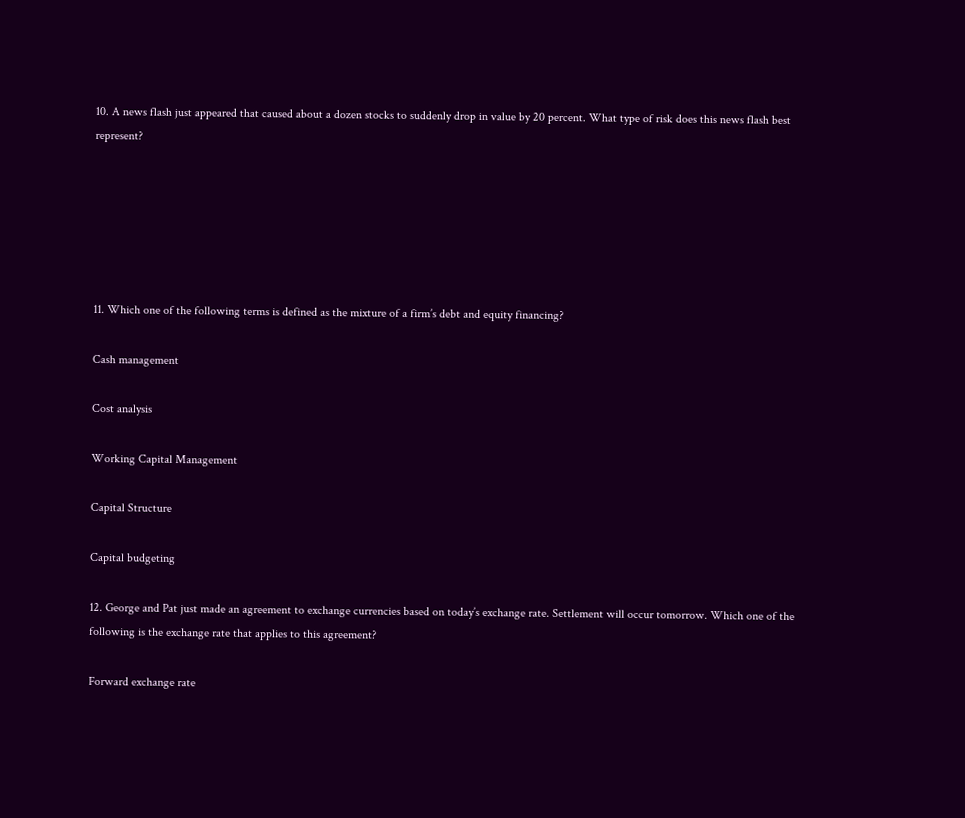10. A news flash just appeared that caused about a dozen stocks to suddenly drop in value by 20 percent. What type of risk does this news flash best represent?






11. Which one of the following terms is defined as the mixture of a firm’s debt and equity financing?

Cash management

Cost analysis

Working Capital Management

Capital Structure

Capital budgeting

12. George and Pat just made an agreement to exchange currencies based on today’s exchange rate. Settlement will occur tomorrow. Which one of the following is the exchange rate that applies to this agreement?

Forward exchange rate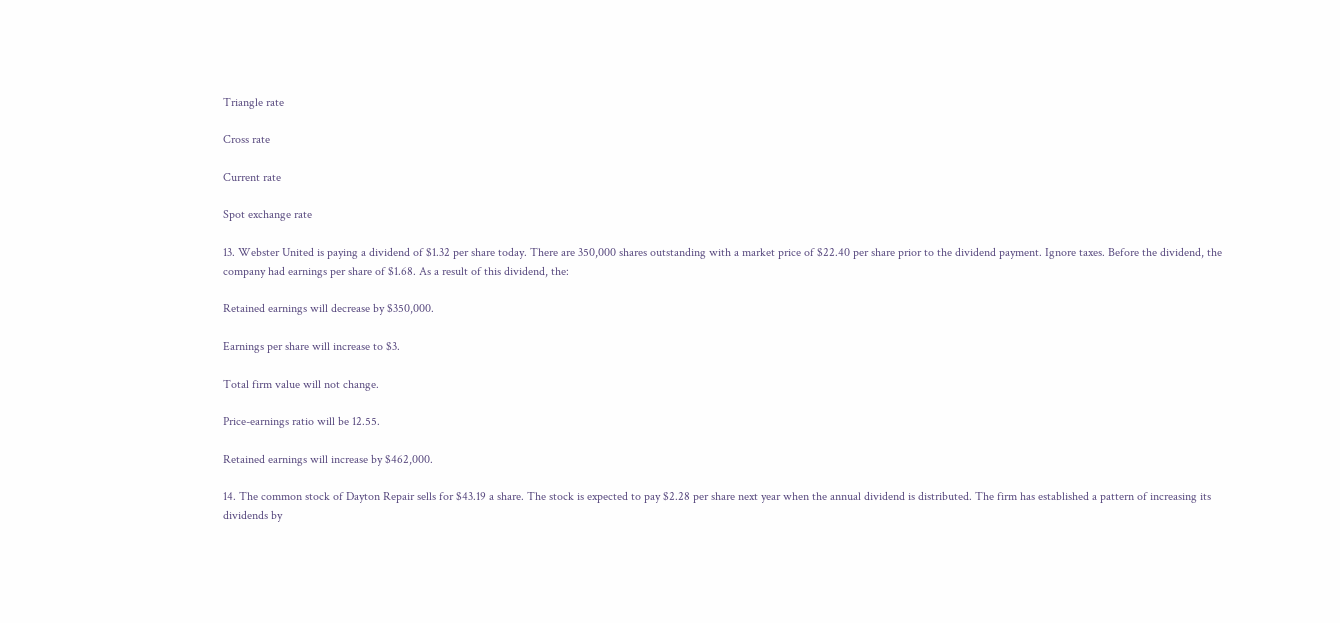Triangle rate

Cross rate

Current rate

Spot exchange rate

13. Webster United is paying a dividend of $1.32 per share today. There are 350,000 shares outstanding with a market price of $22.40 per share prior to the dividend payment. Ignore taxes. Before the dividend, the company had earnings per share of $1.68. As a result of this dividend, the:

Retained earnings will decrease by $350,000.

Earnings per share will increase to $3.

Total firm value will not change.

Price-earnings ratio will be 12.55.

Retained earnings will increase by $462,000.

14. The common stock of Dayton Repair sells for $43.19 a share. The stock is expected to pay $2.28 per share next year when the annual dividend is distributed. The firm has established a pattern of increasing its dividends by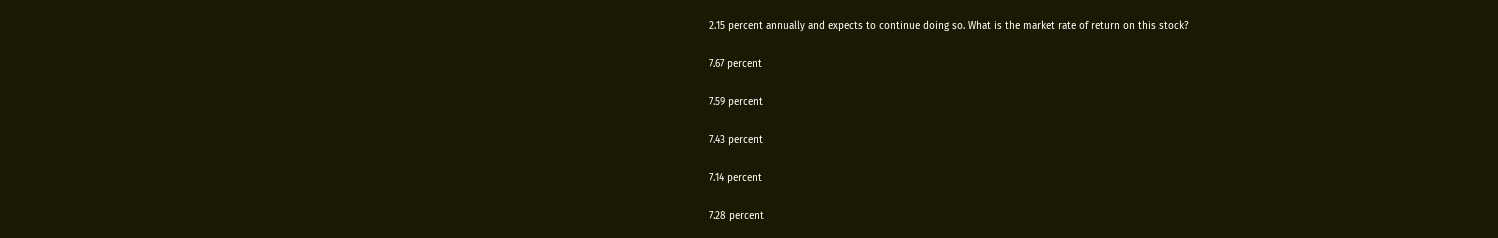2.15 percent annually and expects to continue doing so. What is the market rate of return on this stock?

7.67 percent

7.59 percent

7.43 percent

7.14 percent

7.28 percent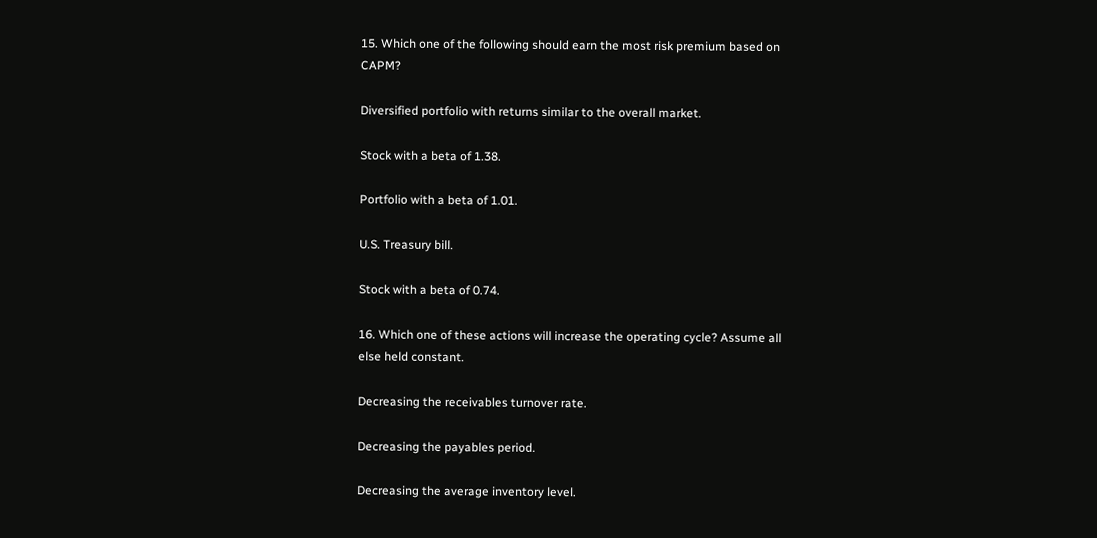15. Which one of the following should earn the most risk premium based on CAPM?

Diversified portfolio with returns similar to the overall market.

Stock with a beta of 1.38.

Portfolio with a beta of 1.01.

U.S. Treasury bill.

Stock with a beta of 0.74.

16. Which one of these actions will increase the operating cycle? Assume all else held constant.

Decreasing the receivables turnover rate.

Decreasing the payables period.

Decreasing the average inventory level.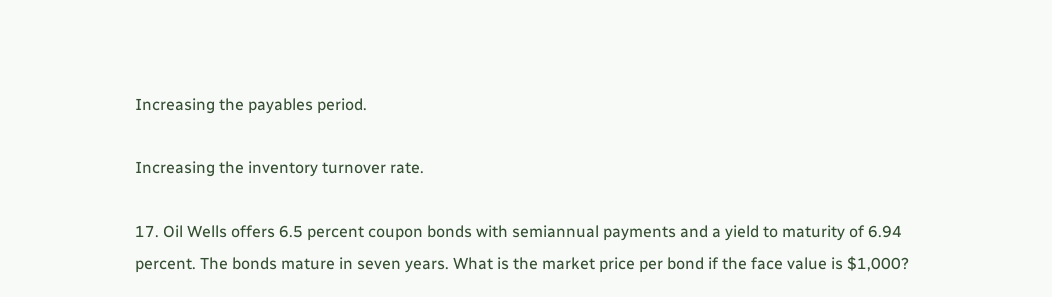Increasing the payables period.

Increasing the inventory turnover rate.

17. Oil Wells offers 6.5 percent coupon bonds with semiannual payments and a yield to maturity of 6.94 percent. The bonds mature in seven years. What is the market price per bond if the face value is $1,000?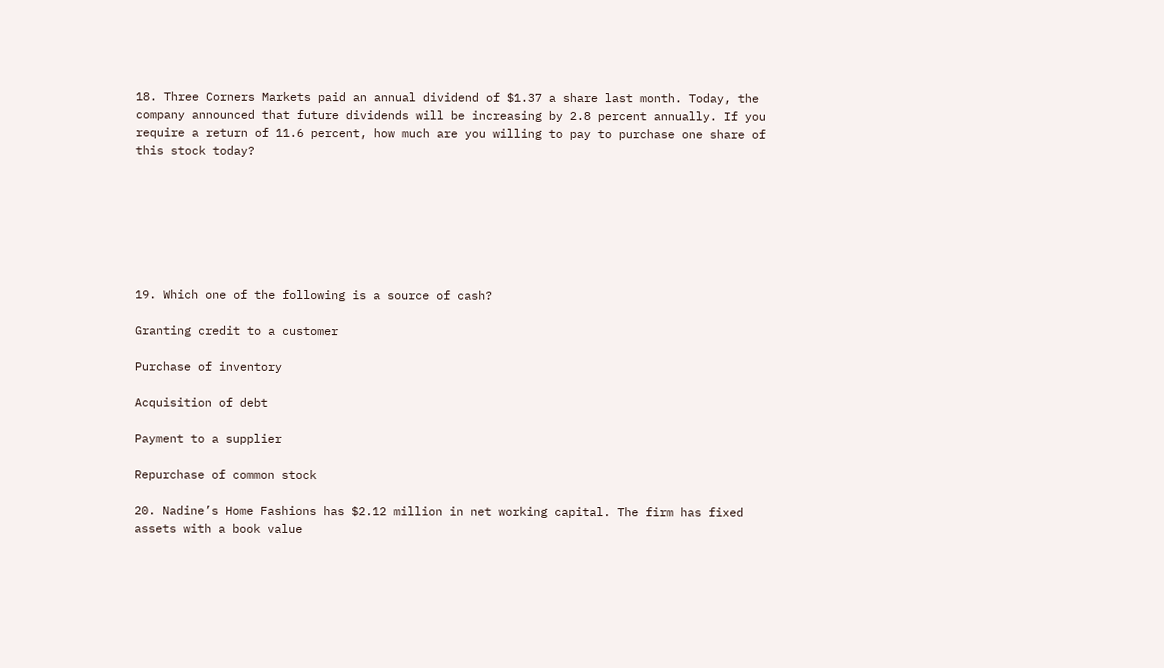18. Three Corners Markets paid an annual dividend of $1.37 a share last month. Today, the company announced that future dividends will be increasing by 2.8 percent annually. If you require a return of 11.6 percent, how much are you willing to pay to purchase one share of this stock today?







19. Which one of the following is a source of cash?

Granting credit to a customer

Purchase of inventory

Acquisition of debt

Payment to a supplier

Repurchase of common stock

20. Nadine’s Home Fashions has $2.12 million in net working capital. The firm has fixed assets with a book value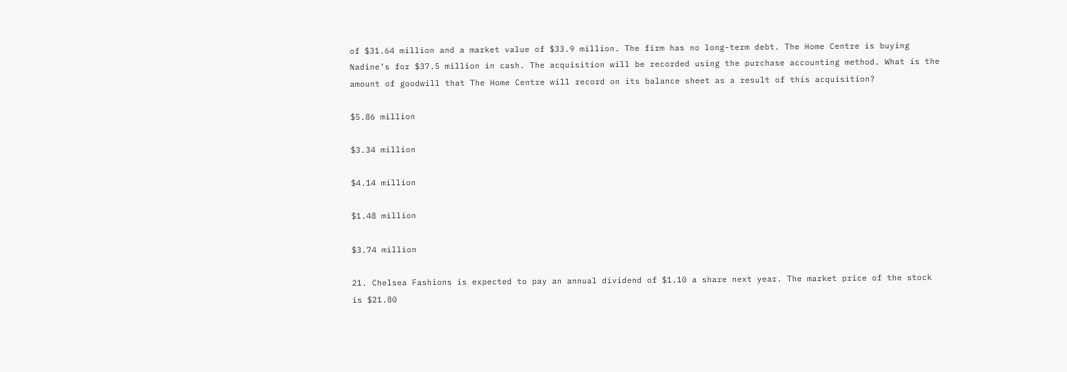of $31.64 million and a market value of $33.9 million. The firm has no long-term debt. The Home Centre is buying Nadine’s for $37.5 million in cash. The acquisition will be recorded using the purchase accounting method. What is the amount of goodwill that The Home Centre will record on its balance sheet as a result of this acquisition?

$5.86 million

$3.34 million

$4.14 million

$1.48 million

$3.74 million

21. Chelsea Fashions is expected to pay an annual dividend of $1.10 a share next year. The market price of the stock is $21.80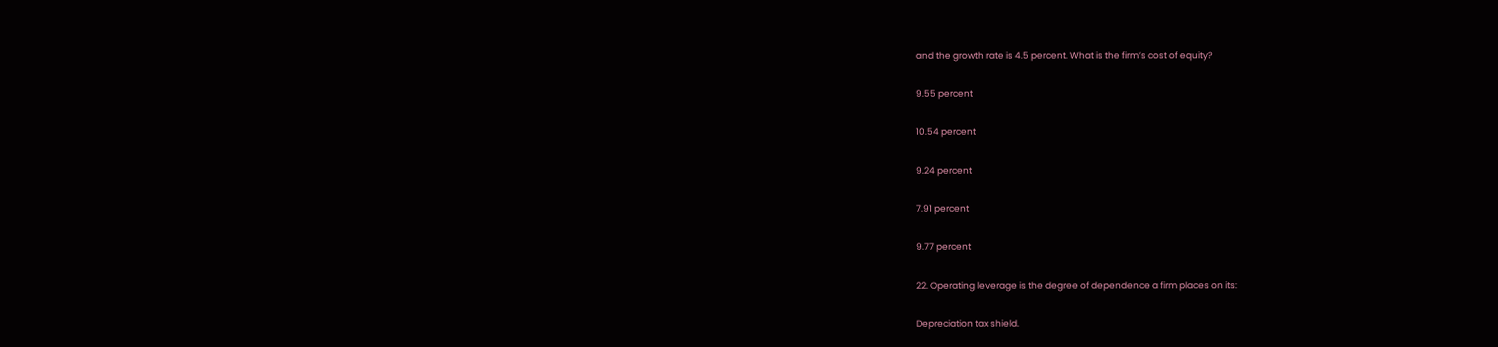and the growth rate is 4.5 percent. What is the firm’s cost of equity?

9.55 percent

10.54 percent

9.24 percent

7.91 percent

9.77 percent

22. Operating leverage is the degree of dependence a firm places on its:

Depreciation tax shield.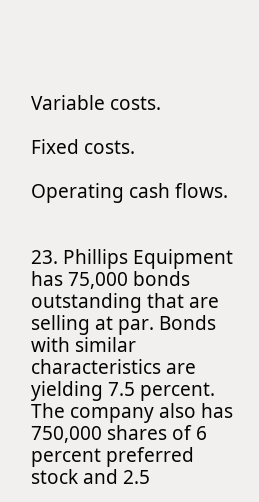Variable costs.

Fixed costs.

Operating cash flows.


23. Phillips Equipment has 75,000 bonds outstanding that are selling at par. Bonds with similar characteristics are yielding 7.5 percent. The company also has 750,000 shares of 6 percent preferred stock and 2.5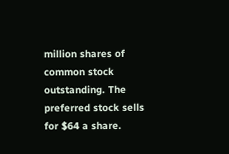million shares of common stock outstanding. The preferred stock sells for $64 a share.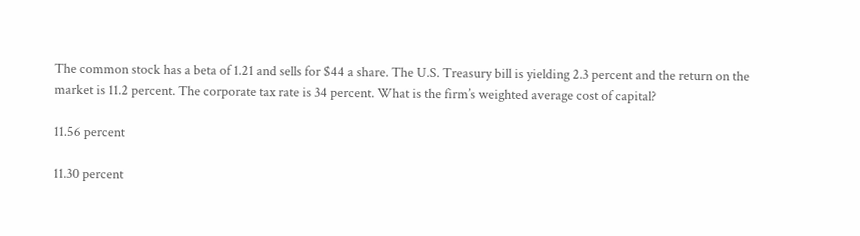The common stock has a beta of 1.21 and sells for $44 a share. The U.S. Treasury bill is yielding 2.3 percent and the return on the market is 11.2 percent. The corporate tax rate is 34 percent. What is the firm’s weighted average cost of capital?

11.56 percent

11.30 percent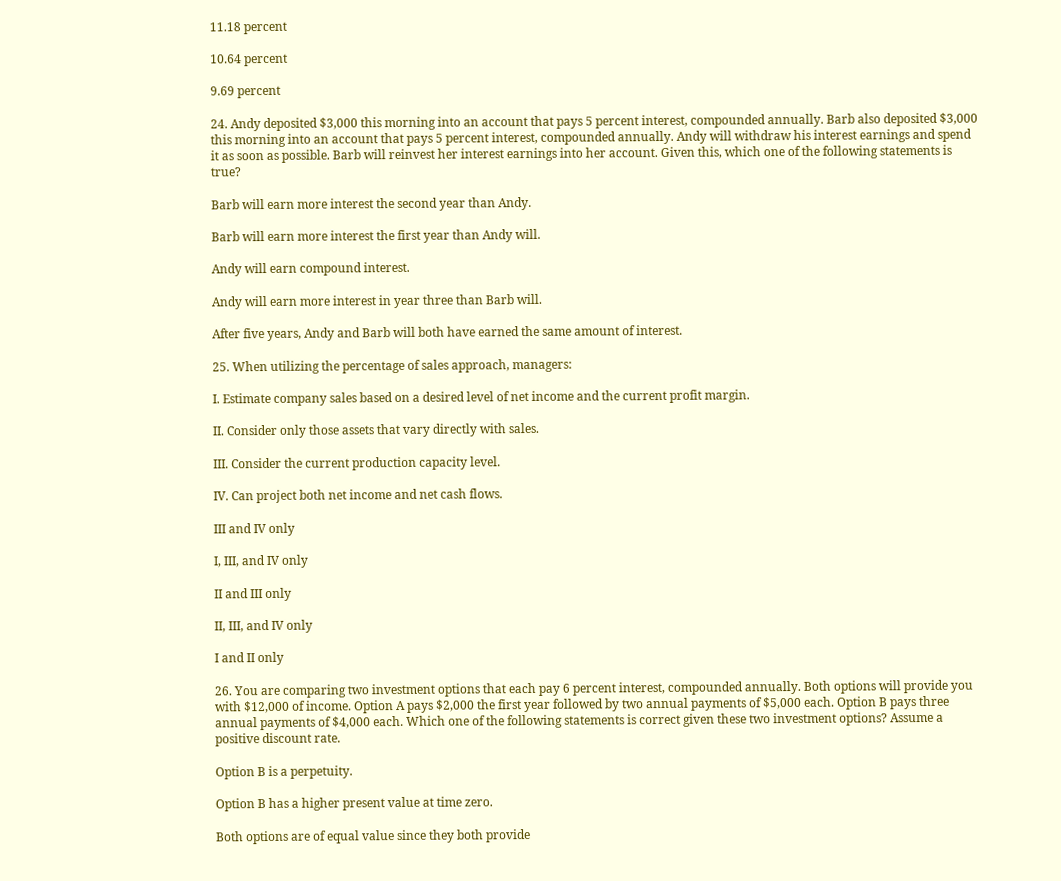11.18 percent

10.64 percent

9.69 percent

24. Andy deposited $3,000 this morning into an account that pays 5 percent interest, compounded annually. Barb also deposited $3,000 this morning into an account that pays 5 percent interest, compounded annually. Andy will withdraw his interest earnings and spend it as soon as possible. Barb will reinvest her interest earnings into her account. Given this, which one of the following statements is true?

Barb will earn more interest the second year than Andy.

Barb will earn more interest the first year than Andy will.

Andy will earn compound interest.

Andy will earn more interest in year three than Barb will.

After five years, Andy and Barb will both have earned the same amount of interest.

25. When utilizing the percentage of sales approach, managers:

I. Estimate company sales based on a desired level of net income and the current profit margin.

II. Consider only those assets that vary directly with sales.

III. Consider the current production capacity level.

IV. Can project both net income and net cash flows.

III and IV only

I, III, and IV only

II and III only

II, III, and IV only

I and II only

26. You are comparing two investment options that each pay 6 percent interest, compounded annually. Both options will provide you with $12,000 of income. Option A pays $2,000 the first year followed by two annual payments of $5,000 each. Option B pays three annual payments of $4,000 each. Which one of the following statements is correct given these two investment options? Assume a positive discount rate.

Option B is a perpetuity.

Option B has a higher present value at time zero.

Both options are of equal value since they both provide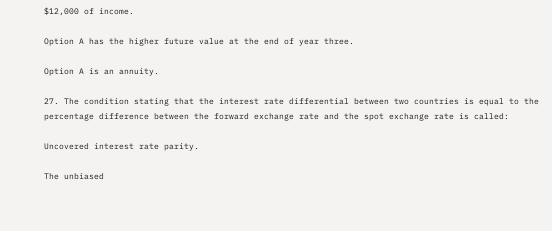$12,000 of income.

Option A has the higher future value at the end of year three.

Option A is an annuity.

27. The condition stating that the interest rate differential between two countries is equal to the percentage difference between the forward exchange rate and the spot exchange rate is called:

Uncovered interest rate parity.

The unbiased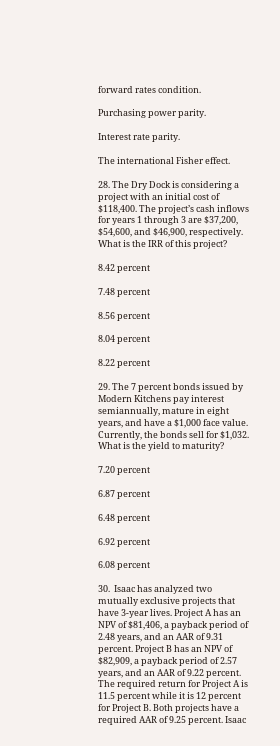forward rates condition.

Purchasing power parity.

Interest rate parity.

The international Fisher effect.

28. The Dry Dock is considering a project with an initial cost of $118,400. The project’s cash inflows for years 1 through 3 are $37,200, $54,600, and $46,900, respectively. What is the IRR of this project?

8.42 percent

7.48 percent

8.56 percent

8.04 percent

8.22 percent

29. The 7 percent bonds issued by Modern Kitchens pay interest semiannually, mature in eight years, and have a $1,000 face value. Currently, the bonds sell for $1,032. What is the yield to maturity?

7.20 percent

6.87 percent

6.48 percent

6.92 percent

6.08 percent

30.  Isaac has analyzed two mutually exclusive projects that have 3-year lives. Project A has an NPV of $81,406, a payback period of 2.48 years, and an AAR of 9.31 percent. Project B has an NPV of $82,909, a payback period of 2.57 years, and an AAR of 9.22 percent. The required return for Project A is 11.5 percent while it is 12 percent for Project B. Both projects have a required AAR of 9.25 percent. Isaac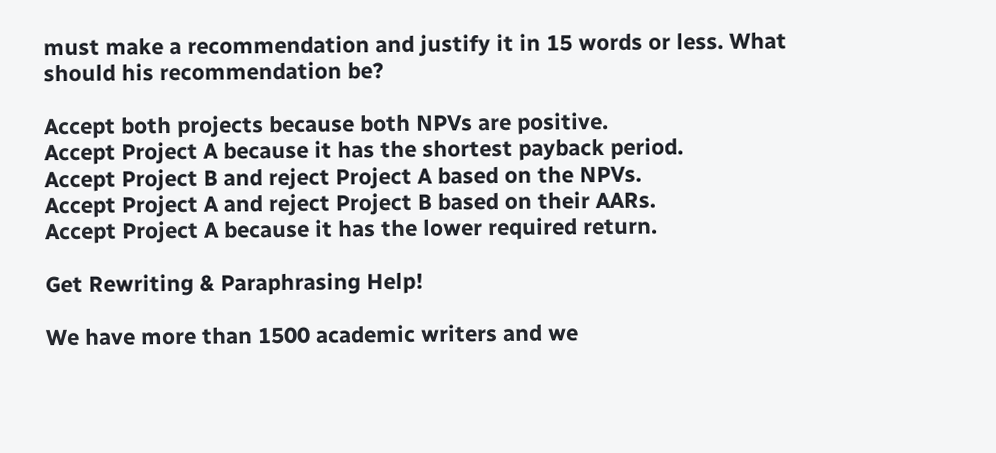must make a recommendation and justify it in 15 words or less. What should his recommendation be?

Accept both projects because both NPVs are positive.
Accept Project A because it has the shortest payback period.
Accept Project B and reject Project A based on the NPVs.
Accept Project A and reject Project B based on their AARs.
Accept Project A because it has the lower required return.

Get Rewriting & Paraphrasing Help!

We have more than 1500 academic writers and we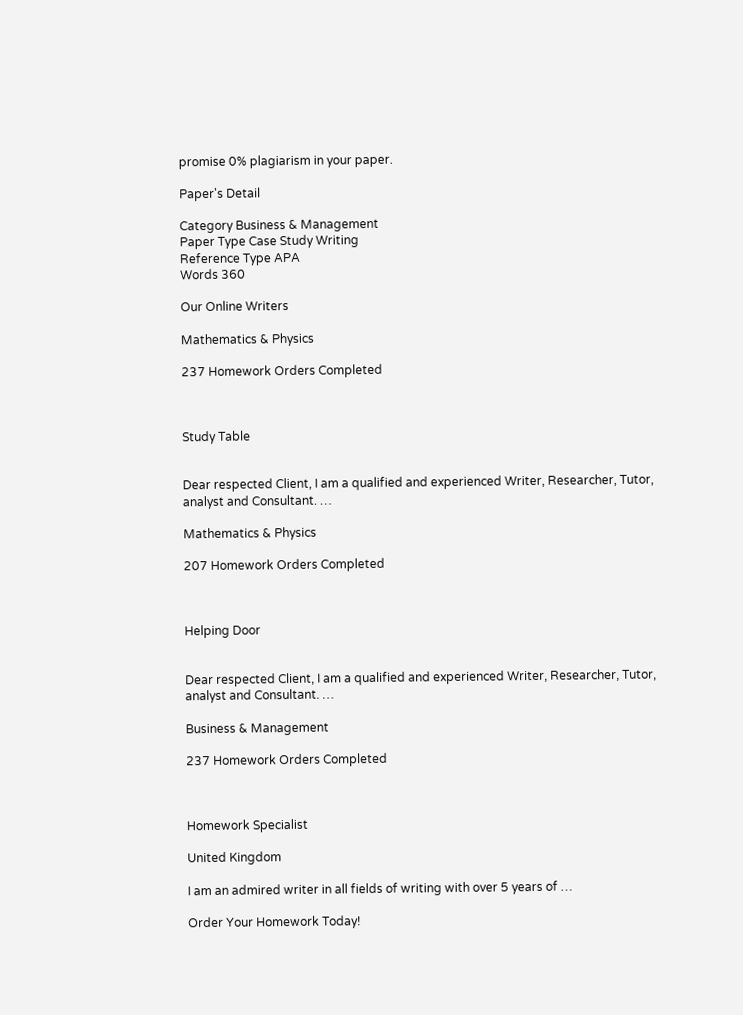promise 0% plagiarism in your paper.

Paper's Detail

Category Business & Management
Paper Type Case Study Writing
Reference Type APA
Words 360

Our Online Writers

Mathematics & Physics

237 Homework Orders Completed



Study Table


Dear respected Client, I am a qualified and experienced Writer, Researcher, Tutor, analyst and Consultant. …

Mathematics & Physics

207 Homework Orders Completed



Helping Door


Dear respected Client, I am a qualified and experienced Writer, Researcher, Tutor, analyst and Consultant. …

Business & Management

237 Homework Orders Completed



Homework Specialist

United Kingdom

I am an admired writer in all fields of writing with over 5 years of …

Order Your Homework Today!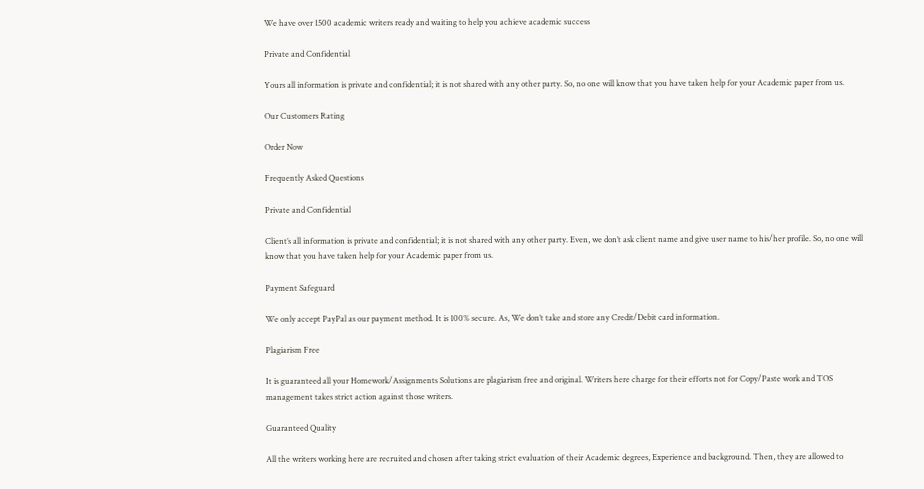We have over 1500 academic writers ready and waiting to help you achieve academic success

Private and Confidential

Yours all information is private and confidential; it is not shared with any other party. So, no one will know that you have taken help for your Academic paper from us.

Our Customers Rating

Order Now

Frequently Asked Questions

Private and Confidential

Client’s all information is private and confidential; it is not shared with any other party. Even, we don’t ask client name and give user name to his/her profile. So, no one will know that you have taken help for your Academic paper from us.

Payment Safeguard

We only accept PayPal as our payment method. It is 100% secure. As, We don’t take and store any Credit/Debit card information.

Plagiarism Free

It is guaranteed all your Homework/Assignments Solutions are plagiarism free and original. Writers here charge for their efforts not for Copy/Paste work and TOS management takes strict action against those writers.

Guaranteed Quality

All the writers working here are recruited and chosen after taking strict evaluation of their Academic degrees, Experience and background. Then, they are allowed to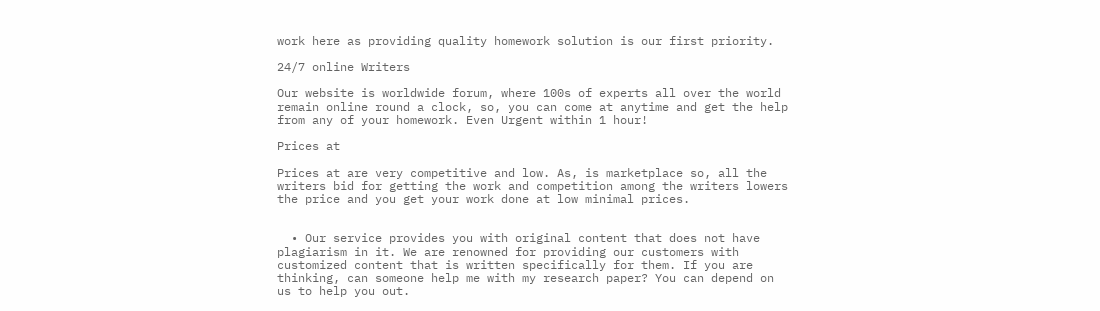work here as providing quality homework solution is our first priority.

24/7 online Writers

Our website is worldwide forum, where 100s of experts all over the world remain online round a clock, so, you can come at anytime and get the help from any of your homework. Even Urgent within 1 hour!

Prices at

Prices at are very competitive and low. As, is marketplace so, all the writers bid for getting the work and competition among the writers lowers the price and you get your work done at low minimal prices.


  • Our service provides you with original content that does not have plagiarism in it. We are renowned for providing our customers with customized content that is written specifically for them. If you are thinking, can someone help me with my research paper? You can depend on us to help you out.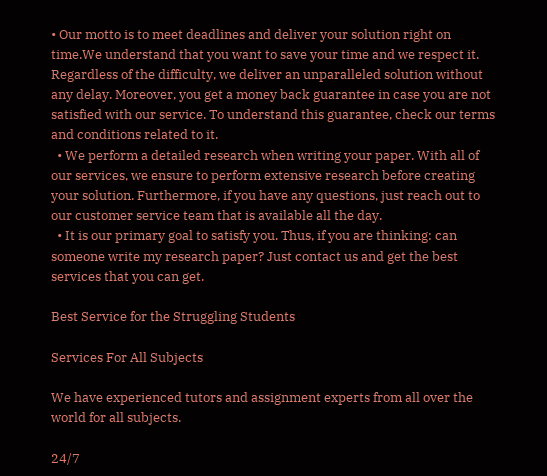• Our motto is to meet deadlines and deliver your solution right on time.We understand that you want to save your time and we respect it. Regardless of the difficulty, we deliver an unparalleled solution without any delay. Moreover, you get a money back guarantee in case you are not satisfied with our service. To understand this guarantee, check our terms and conditions related to it.
  • We perform a detailed research when writing your paper. With all of our services, we ensure to perform extensive research before creating your solution. Furthermore, if you have any questions, just reach out to our customer service team that is available all the day.
  • It is our primary goal to satisfy you. Thus, if you are thinking: can someone write my research paper? Just contact us and get the best services that you can get.

Best Service for the Struggling Students

Services For All Subjects

We have experienced tutors and assignment experts from all over the world for all subjects.

24/7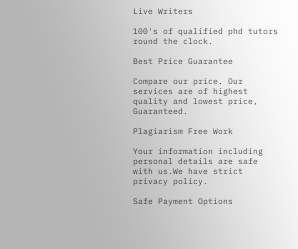Live Writers

100's of qualified phd tutors round the clock.

Best Price Guarantee

Compare our price. Our services are of highest quality and lowest price, Guaranteed.

Plagiarism Free Work

Your information including personal details are safe with us.We have strict privacy policy.

Safe Payment Options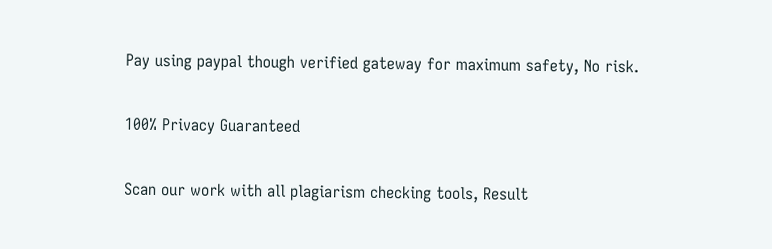Pay using paypal though verified gateway for maximum safety, No risk.

100% Privacy Guaranteed

Scan our work with all plagiarism checking tools, Result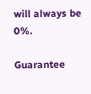will always be 0%.

Guarantee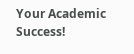Your Academic Success!